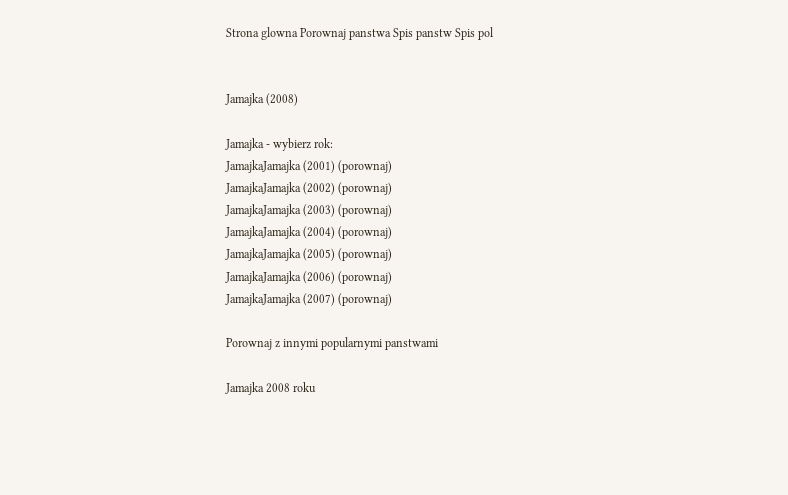Strona glowna Porownaj panstwa Spis panstw Spis pol


Jamajka (2008)

Jamajka - wybierz rok:
JamajkaJamajka (2001) (porownaj)
JamajkaJamajka (2002) (porownaj)
JamajkaJamajka (2003) (porownaj)
JamajkaJamajka (2004) (porownaj)
JamajkaJamajka (2005) (porownaj)
JamajkaJamajka (2006) (porownaj)
JamajkaJamajka (2007) (porownaj)

Porownaj z innymi popularnymi panstwami

Jamajka 2008 roku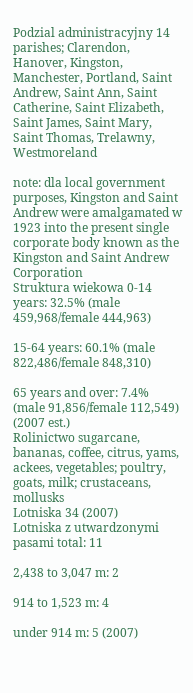Podzial administracyjny 14 parishes; Clarendon, Hanover, Kingston, Manchester, Portland, Saint Andrew, Saint Ann, Saint Catherine, Saint Elizabeth, Saint James, Saint Mary, Saint Thomas, Trelawny, Westmoreland

note: dla local government purposes, Kingston and Saint Andrew were amalgamated w 1923 into the present single corporate body known as the Kingston and Saint Andrew Corporation
Struktura wiekowa 0-14 years: 32.5% (male 459,968/female 444,963)

15-64 years: 60.1% (male 822,486/female 848,310)

65 years and over: 7.4% (male 91,856/female 112,549) (2007 est.)
Rolinictwo sugarcane, bananas, coffee, citrus, yams, ackees, vegetables; poultry, goats, milk; crustaceans, mollusks
Lotniska 34 (2007)
Lotniska z utwardzonymi pasami total: 11

2,438 to 3,047 m: 2

914 to 1,523 m: 4

under 914 m: 5 (2007)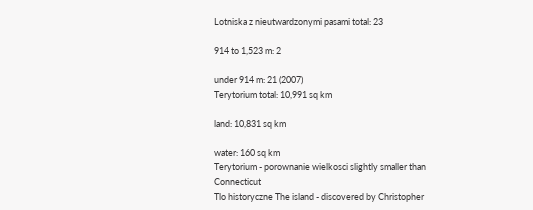Lotniska z nieutwardzonymi pasami total: 23

914 to 1,523 m: 2

under 914 m: 21 (2007)
Terytorium total: 10,991 sq km

land: 10,831 sq km

water: 160 sq km
Terytorium - porownanie wielkosci slightly smaller than Connecticut
Tlo historyczne The island - discovered by Christopher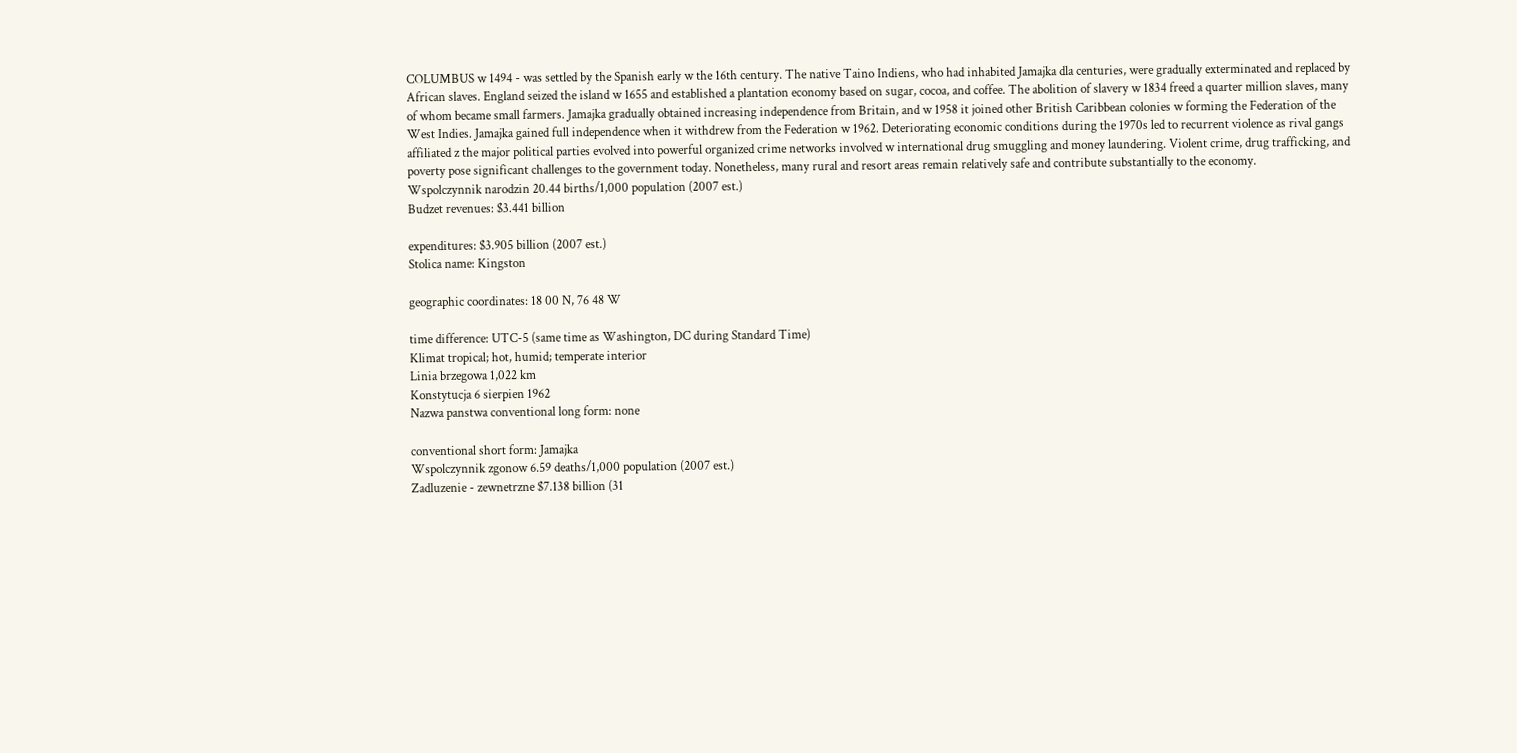COLUMBUS w 1494 - was settled by the Spanish early w the 16th century. The native Taino Indiens, who had inhabited Jamajka dla centuries, were gradually exterminated and replaced by African slaves. England seized the island w 1655 and established a plantation economy based on sugar, cocoa, and coffee. The abolition of slavery w 1834 freed a quarter million slaves, many of whom became small farmers. Jamajka gradually obtained increasing independence from Britain, and w 1958 it joined other British Caribbean colonies w forming the Federation of the West Indies. Jamajka gained full independence when it withdrew from the Federation w 1962. Deteriorating economic conditions during the 1970s led to recurrent violence as rival gangs affiliated z the major political parties evolved into powerful organized crime networks involved w international drug smuggling and money laundering. Violent crime, drug trafficking, and poverty pose significant challenges to the government today. Nonetheless, many rural and resort areas remain relatively safe and contribute substantially to the economy.
Wspolczynnik narodzin 20.44 births/1,000 population (2007 est.)
Budzet revenues: $3.441 billion

expenditures: $3.905 billion (2007 est.)
Stolica name: Kingston

geographic coordinates: 18 00 N, 76 48 W

time difference: UTC-5 (same time as Washington, DC during Standard Time)
Klimat tropical; hot, humid; temperate interior
Linia brzegowa 1,022 km
Konstytucja 6 sierpien 1962
Nazwa panstwa conventional long form: none

conventional short form: Jamajka
Wspolczynnik zgonow 6.59 deaths/1,000 population (2007 est.)
Zadluzenie - zewnetrzne $7.138 billion (31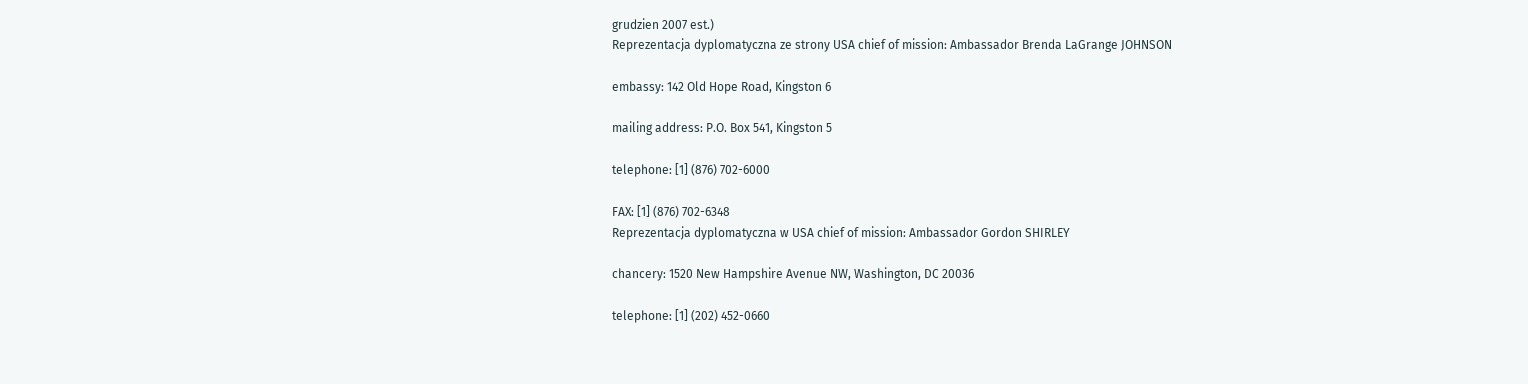grudzien 2007 est.)
Reprezentacja dyplomatyczna ze strony USA chief of mission: Ambassador Brenda LaGrange JOHNSON

embassy: 142 Old Hope Road, Kingston 6

mailing address: P.O. Box 541, Kingston 5

telephone: [1] (876) 702-6000

FAX: [1] (876) 702-6348
Reprezentacja dyplomatyczna w USA chief of mission: Ambassador Gordon SHIRLEY

chancery: 1520 New Hampshire Avenue NW, Washington, DC 20036

telephone: [1] (202) 452-0660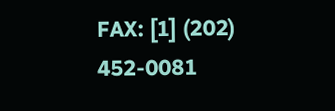FAX: [1] (202) 452-0081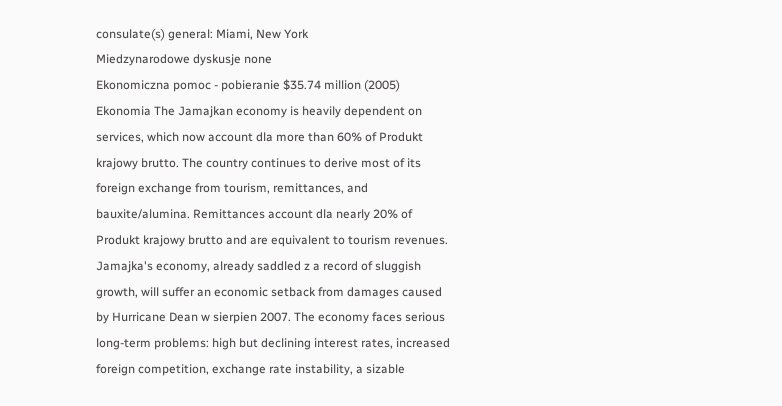consulate(s) general: Miami, New York
Miedzynarodowe dyskusje none
Ekonomiczna pomoc - pobieranie $35.74 million (2005)
Ekonomia The Jamajkan economy is heavily dependent on services, which now account dla more than 60% of Produkt krajowy brutto. The country continues to derive most of its foreign exchange from tourism, remittances, and bauxite/alumina. Remittances account dla nearly 20% of Produkt krajowy brutto and are equivalent to tourism revenues. Jamajka's economy, already saddled z a record of sluggish growth, will suffer an economic setback from damages caused by Hurricane Dean w sierpien 2007. The economy faces serious long-term problems: high but declining interest rates, increased foreign competition, exchange rate instability, a sizable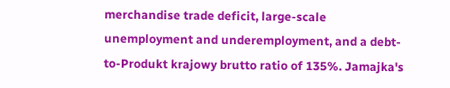merchandise trade deficit, large-scale unemployment and underemployment, and a debt-to-Produkt krajowy brutto ratio of 135%. Jamajka's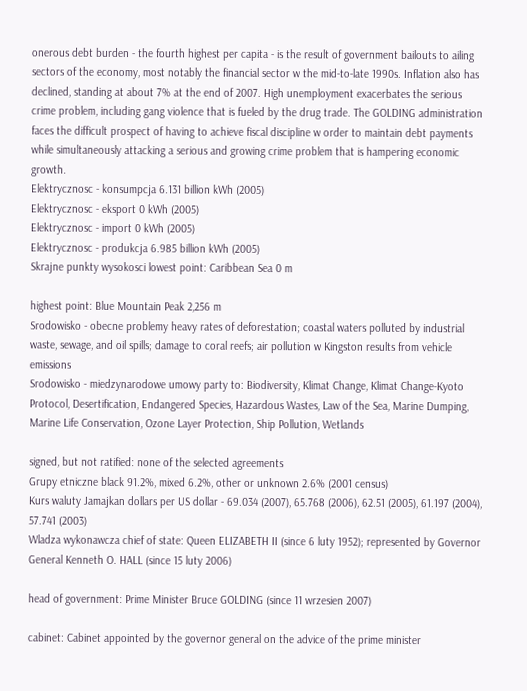onerous debt burden - the fourth highest per capita - is the result of government bailouts to ailing sectors of the economy, most notably the financial sector w the mid-to-late 1990s. Inflation also has declined, standing at about 7% at the end of 2007. High unemployment exacerbates the serious crime problem, including gang violence that is fueled by the drug trade. The GOLDING administration faces the difficult prospect of having to achieve fiscal discipline w order to maintain debt payments while simultaneously attacking a serious and growing crime problem that is hampering economic growth.
Elektrycznosc - konsumpcja 6.131 billion kWh (2005)
Elektrycznosc - eksport 0 kWh (2005)
Elektrycznosc - import 0 kWh (2005)
Elektrycznosc - produkcja 6.985 billion kWh (2005)
Skrajne punkty wysokosci lowest point: Caribbean Sea 0 m

highest point: Blue Mountain Peak 2,256 m
Srodowisko - obecne problemy heavy rates of deforestation; coastal waters polluted by industrial waste, sewage, and oil spills; damage to coral reefs; air pollution w Kingston results from vehicle emissions
Srodowisko - miedzynarodowe umowy party to: Biodiversity, Klimat Change, Klimat Change-Kyoto Protocol, Desertification, Endangered Species, Hazardous Wastes, Law of the Sea, Marine Dumping, Marine Life Conservation, Ozone Layer Protection, Ship Pollution, Wetlands

signed, but not ratified: none of the selected agreements
Grupy etniczne black 91.2%, mixed 6.2%, other or unknown 2.6% (2001 census)
Kurs waluty Jamajkan dollars per US dollar - 69.034 (2007), 65.768 (2006), 62.51 (2005), 61.197 (2004), 57.741 (2003)
Wladza wykonawcza chief of state: Queen ELIZABETH II (since 6 luty 1952); represented by Governor General Kenneth O. HALL (since 15 luty 2006)

head of government: Prime Minister Bruce GOLDING (since 11 wrzesien 2007)

cabinet: Cabinet appointed by the governor general on the advice of the prime minister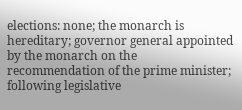elections: none; the monarch is hereditary; governor general appointed by the monarch on the recommendation of the prime minister; following legislative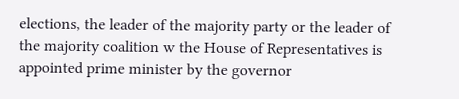elections, the leader of the majority party or the leader of the majority coalition w the House of Representatives is appointed prime minister by the governor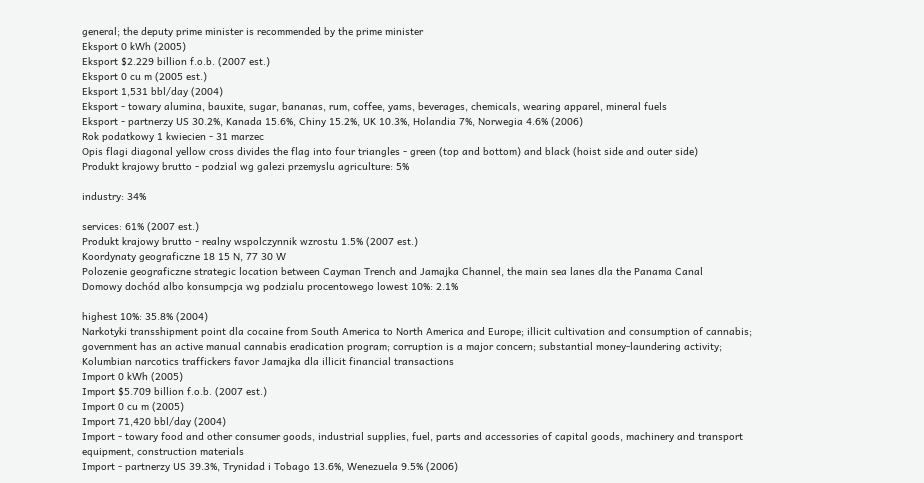general; the deputy prime minister is recommended by the prime minister
Eksport 0 kWh (2005)
Eksport $2.229 billion f.o.b. (2007 est.)
Eksport 0 cu m (2005 est.)
Eksport 1,531 bbl/day (2004)
Eksport - towary alumina, bauxite, sugar, bananas, rum, coffee, yams, beverages, chemicals, wearing apparel, mineral fuels
Eksport - partnerzy US 30.2%, Kanada 15.6%, Chiny 15.2%, UK 10.3%, Holandia 7%, Norwegia 4.6% (2006)
Rok podatkowy 1 kwiecien - 31 marzec
Opis flagi diagonal yellow cross divides the flag into four triangles - green (top and bottom) and black (hoist side and outer side)
Produkt krajowy brutto - podzial wg galezi przemyslu agriculture: 5%

industry: 34%

services: 61% (2007 est.)
Produkt krajowy brutto - realny wspolczynnik wzrostu 1.5% (2007 est.)
Koordynaty geograficzne 18 15 N, 77 30 W
Polozenie geograficzne strategic location between Cayman Trench and Jamajka Channel, the main sea lanes dla the Panama Canal
Domowy dochód albo konsumpcja wg podzialu procentowego lowest 10%: 2.1%

highest 10%: 35.8% (2004)
Narkotyki transshipment point dla cocaine from South America to North America and Europe; illicit cultivation and consumption of cannabis; government has an active manual cannabis eradication program; corruption is a major concern; substantial money-laundering activity; Kolumbian narcotics traffickers favor Jamajka dla illicit financial transactions
Import 0 kWh (2005)
Import $5.709 billion f.o.b. (2007 est.)
Import 0 cu m (2005)
Import 71,420 bbl/day (2004)
Import - towary food and other consumer goods, industrial supplies, fuel, parts and accessories of capital goods, machinery and transport equipment, construction materials
Import - partnerzy US 39.3%, Trynidad i Tobago 13.6%, Wenezuela 9.5% (2006)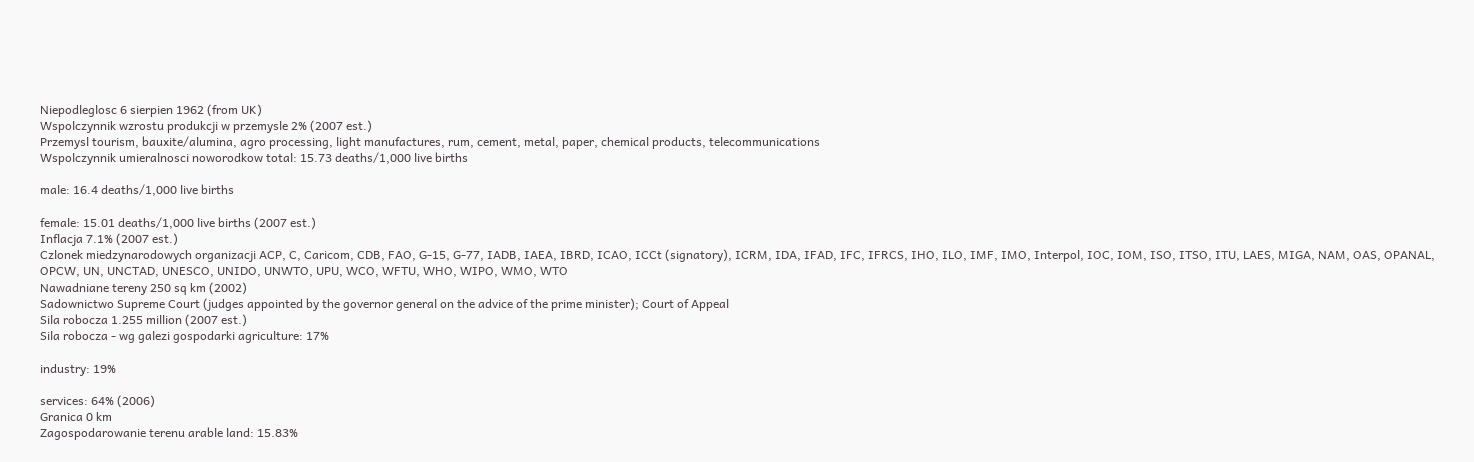Niepodleglosc 6 sierpien 1962 (from UK)
Wspolczynnik wzrostu produkcji w przemysle 2% (2007 est.)
Przemysl tourism, bauxite/alumina, agro processing, light manufactures, rum, cement, metal, paper, chemical products, telecommunications
Wspolczynnik umieralnosci noworodkow total: 15.73 deaths/1,000 live births

male: 16.4 deaths/1,000 live births

female: 15.01 deaths/1,000 live births (2007 est.)
Inflacja 7.1% (2007 est.)
Czlonek miedzynarodowych organizacji ACP, C, Caricom, CDB, FAO, G-15, G-77, IADB, IAEA, IBRD, ICAO, ICCt (signatory), ICRM, IDA, IFAD, IFC, IFRCS, IHO, ILO, IMF, IMO, Interpol, IOC, IOM, ISO, ITSO, ITU, LAES, MIGA, NAM, OAS, OPANAL, OPCW, UN, UNCTAD, UNESCO, UNIDO, UNWTO, UPU, WCO, WFTU, WHO, WIPO, WMO, WTO
Nawadniane tereny 250 sq km (2002)
Sadownictwo Supreme Court (judges appointed by the governor general on the advice of the prime minister); Court of Appeal
Sila robocza 1.255 million (2007 est.)
Sila robocza - wg galezi gospodarki agriculture: 17%

industry: 19%

services: 64% (2006)
Granica 0 km
Zagospodarowanie terenu arable land: 15.83%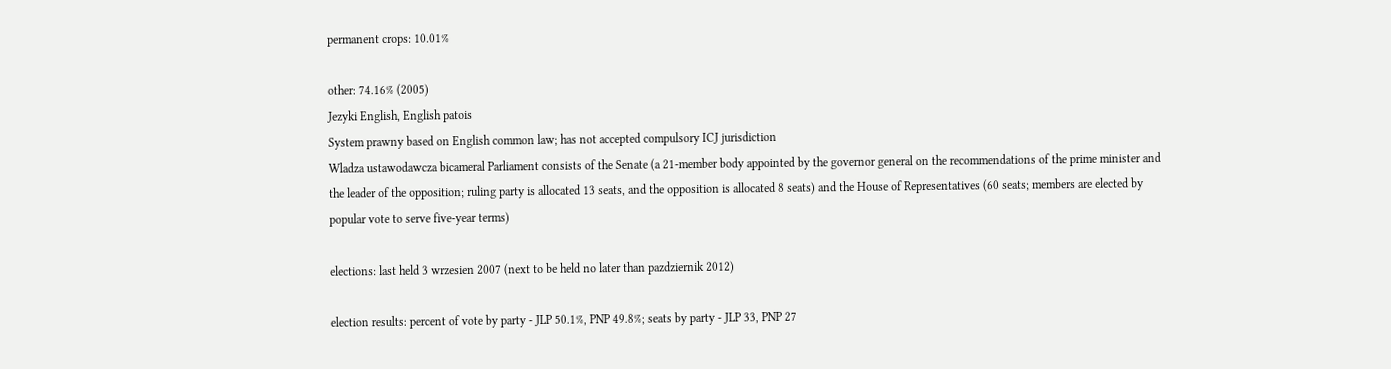permanent crops: 10.01%

other: 74.16% (2005)
Jezyki English, English patois
System prawny based on English common law; has not accepted compulsory ICJ jurisdiction
Wladza ustawodawcza bicameral Parliament consists of the Senate (a 21-member body appointed by the governor general on the recommendations of the prime minister and the leader of the opposition; ruling party is allocated 13 seats, and the opposition is allocated 8 seats) and the House of Representatives (60 seats; members are elected by popular vote to serve five-year terms)

elections: last held 3 wrzesien 2007 (next to be held no later than pazdziernik 2012)

election results: percent of vote by party - JLP 50.1%, PNP 49.8%; seats by party - JLP 33, PNP 27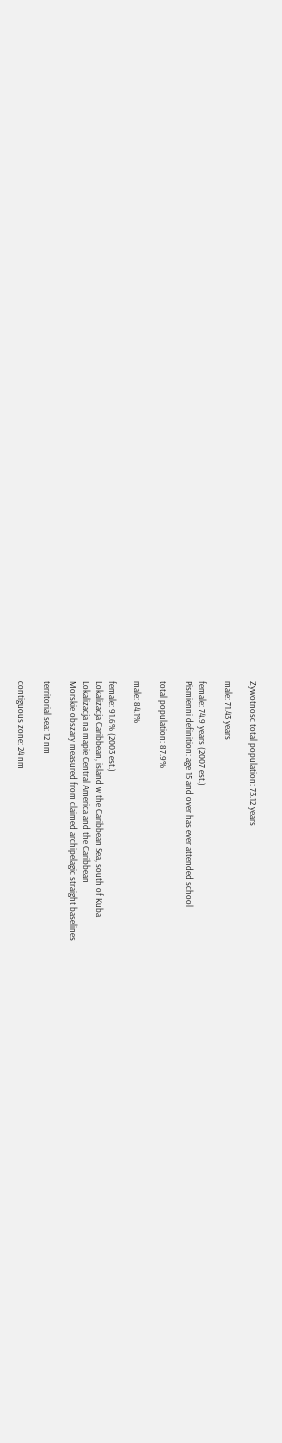Zywotnosc total population: 73.12 years

male: 71.43 years

female: 74.9 years (2007 est.)
Pismienni definition: age 15 and over has ever attended school

total population: 87.9%

male: 84.1%

female: 91.6% (2003 est.)
Lokalizacja Caribbean, island w the Caribbean Sea, south of Kuba
Lokalizacja na mapie Central America and the Caribbean
Morskie obszary measured from claimed archipelagic straight baselines

territorial sea: 12 nm

contiguous zone: 24 nm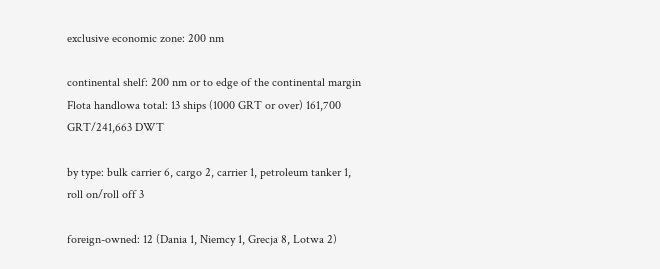exclusive economic zone: 200 nm

continental shelf: 200 nm or to edge of the continental margin
Flota handlowa total: 13 ships (1000 GRT or over) 161,700 GRT/241,663 DWT

by type: bulk carrier 6, cargo 2, carrier 1, petroleum tanker 1, roll on/roll off 3

foreign-owned: 12 (Dania 1, Niemcy 1, Grecja 8, Lotwa 2)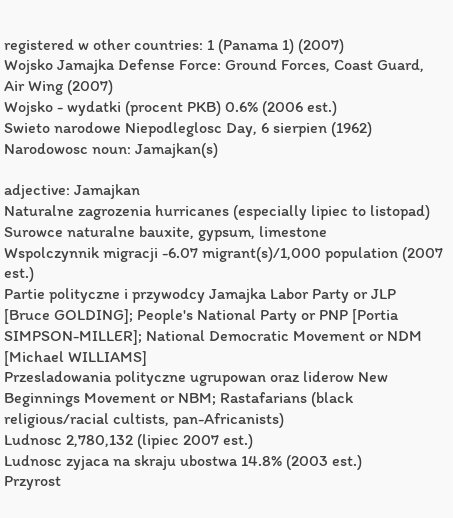registered w other countries: 1 (Panama 1) (2007)
Wojsko Jamajka Defense Force: Ground Forces, Coast Guard, Air Wing (2007)
Wojsko - wydatki (procent PKB) 0.6% (2006 est.)
Swieto narodowe Niepodleglosc Day, 6 sierpien (1962)
Narodowosc noun: Jamajkan(s)

adjective: Jamajkan
Naturalne zagrozenia hurricanes (especially lipiec to listopad)
Surowce naturalne bauxite, gypsum, limestone
Wspolczynnik migracji -6.07 migrant(s)/1,000 population (2007 est.)
Partie polityczne i przywodcy Jamajka Labor Party or JLP [Bruce GOLDING]; People's National Party or PNP [Portia SIMPSON-MILLER]; National Democratic Movement or NDM [Michael WILLIAMS]
Przesladowania polityczne ugrupowan oraz liderow New Beginnings Movement or NBM; Rastafarians (black religious/racial cultists, pan-Africanists)
Ludnosc 2,780,132 (lipiec 2007 est.)
Ludnosc zyjaca na skraju ubostwa 14.8% (2003 est.)
Przyrost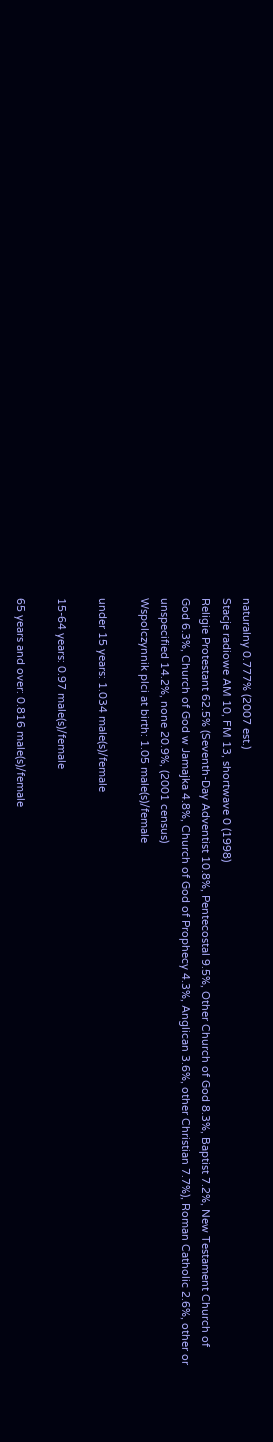naturalny 0.777% (2007 est.)
Stacje radiowe AM 10, FM 13, shortwave 0 (1998)
Religie Protestant 62.5% (Seventh-Day Adventist 10.8%, Pentecostal 9.5%, Other Church of God 8.3%, Baptist 7.2%, New Testament Church of God 6.3%, Church of God w Jamajka 4.8%, Church of God of Prophecy 4.3%, Anglican 3.6%, other Christian 7.7%), Roman Catholic 2.6%, other or unspecified 14.2%, none 20.9%, (2001 census)
Wspolczynnik plci at birth: 1.05 male(s)/female

under 15 years: 1.034 male(s)/female

15-64 years: 0.97 male(s)/female

65 years and over: 0.816 male(s)/female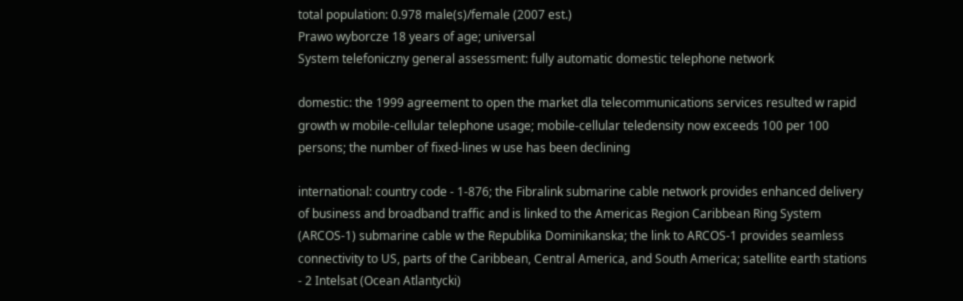total population: 0.978 male(s)/female (2007 est.)
Prawo wyborcze 18 years of age; universal
System telefoniczny general assessment: fully automatic domestic telephone network

domestic: the 1999 agreement to open the market dla telecommunications services resulted w rapid growth w mobile-cellular telephone usage; mobile-cellular teledensity now exceeds 100 per 100 persons; the number of fixed-lines w use has been declining

international: country code - 1-876; the Fibralink submarine cable network provides enhanced delivery of business and broadband traffic and is linked to the Americas Region Caribbean Ring System (ARCOS-1) submarine cable w the Republika Dominikanska; the link to ARCOS-1 provides seamless connectivity to US, parts of the Caribbean, Central America, and South America; satellite earth stations - 2 Intelsat (Ocean Atlantycki)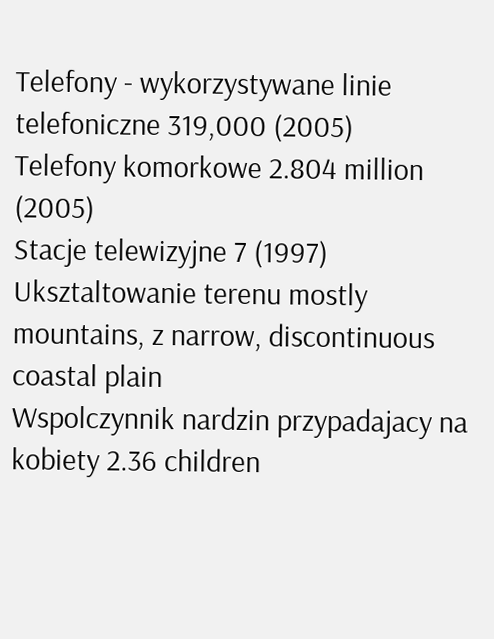Telefony - wykorzystywane linie telefoniczne 319,000 (2005)
Telefony komorkowe 2.804 million (2005)
Stacje telewizyjne 7 (1997)
Uksztaltowanie terenu mostly mountains, z narrow, discontinuous coastal plain
Wspolczynnik nardzin przypadajacy na kobiety 2.36 children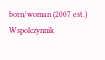born/woman (2007 est.)
Wspolczynnik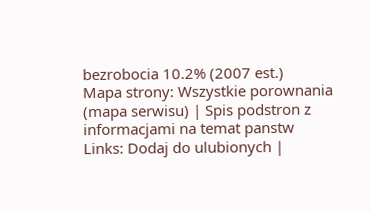bezrobocia 10.2% (2007 est.)
Mapa strony: Wszystkie porownania (mapa serwisu) | Spis podstron z informacjami na temat panstw
Links: Dodaj do ulubionych |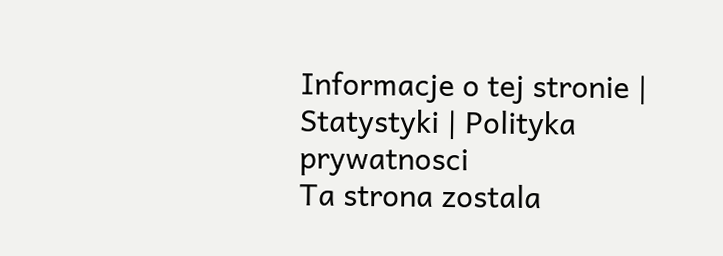Informacje o tej stronie | Statystyki | Polityka prywatnosci
Ta strona zostala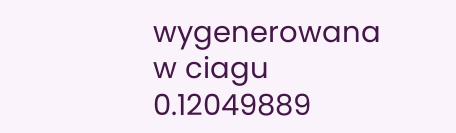wygenerowana w ciagu 0.12049889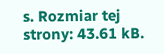s. Rozmiar tej strony: 43.61 kB.